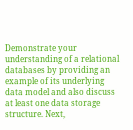Demonstrate your understanding of a relational databases by providing an example of its underlying data model and also discuss at least one data storage structure. Next,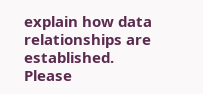explain how data relationships are established. Please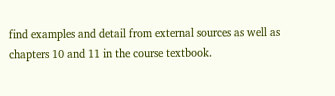find examples and detail from external sources as well as chapters 10 and 11 in the course textbook.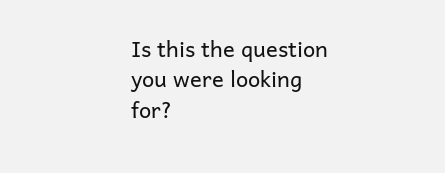Is this the question you were looking for?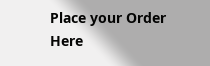Place your Order Here